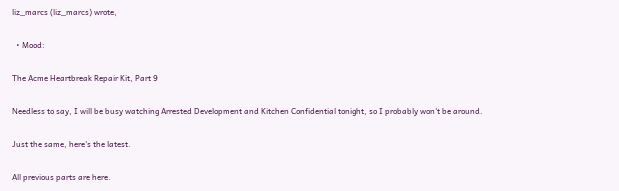liz_marcs (liz_marcs) wrote,

  • Mood:

The Acme Heartbreak Repair Kit, Part 9

Needless to say, I will be busy watching Arrested Development and Kitchen Confidential tonight, so I probably won't be around.

Just the same, here's the latest.

All previous parts are here.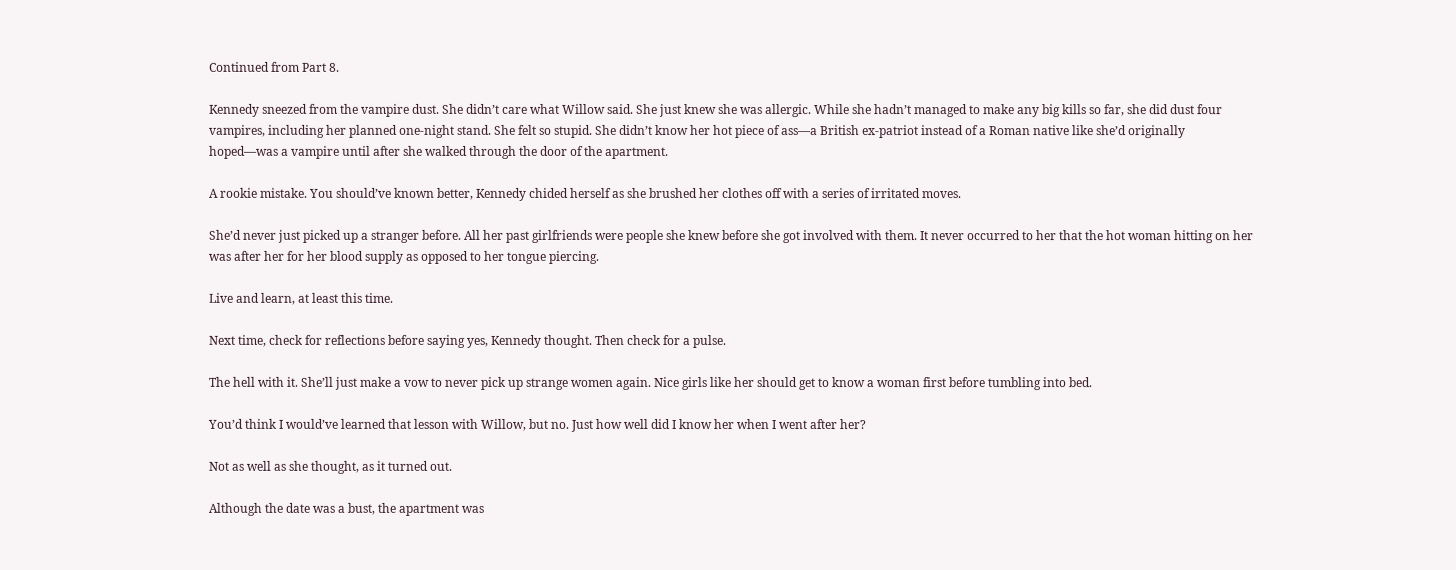Continued from Part 8.

Kennedy sneezed from the vampire dust. She didn’t care what Willow said. She just knew she was allergic. While she hadn’t managed to make any big kills so far, she did dust four vampires, including her planned one-night stand. She felt so stupid. She didn’t know her hot piece of ass—a British ex-patriot instead of a Roman native like she’d originally hoped—was a vampire until after she walked through the door of the apartment.

A rookie mistake. You should’ve known better, Kennedy chided herself as she brushed her clothes off with a series of irritated moves.

She’d never just picked up a stranger before. All her past girlfriends were people she knew before she got involved with them. It never occurred to her that the hot woman hitting on her was after her for her blood supply as opposed to her tongue piercing.

Live and learn, at least this time.

Next time, check for reflections before saying yes, Kennedy thought. Then check for a pulse.

The hell with it. She’ll just make a vow to never pick up strange women again. Nice girls like her should get to know a woman first before tumbling into bed.

You’d think I would’ve learned that lesson with Willow, but no. Just how well did I know her when I went after her?

Not as well as she thought, as it turned out.

Although the date was a bust, the apartment was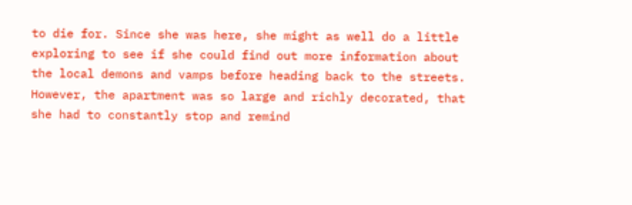to die for. Since she was here, she might as well do a little exploring to see if she could find out more information about the local demons and vamps before heading back to the streets. However, the apartment was so large and richly decorated, that she had to constantly stop and remind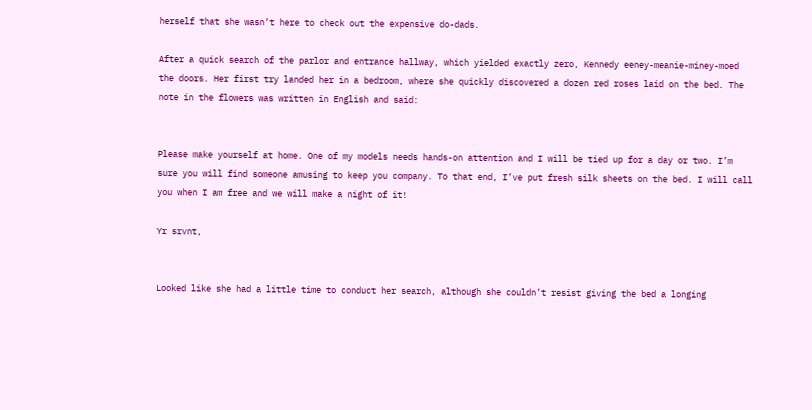herself that she wasn’t here to check out the expensive do-dads.

After a quick search of the parlor and entrance hallway, which yielded exactly zero, Kennedy eeney-meanie-miney-moed the doors. Her first try landed her in a bedroom, where she quickly discovered a dozen red roses laid on the bed. The note in the flowers was written in English and said:


Please make yourself at home. One of my models needs hands-on attention and I will be tied up for a day or two. I’m sure you will find someone amusing to keep you company. To that end, I’ve put fresh silk sheets on the bed. I will call you when I am free and we will make a night of it!

Yr srvnt,


Looked like she had a little time to conduct her search, although she couldn’t resist giving the bed a longing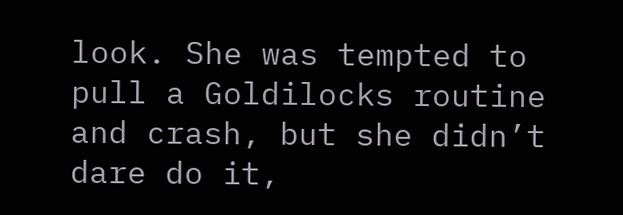look. She was tempted to pull a Goldilocks routine and crash, but she didn’t dare do it,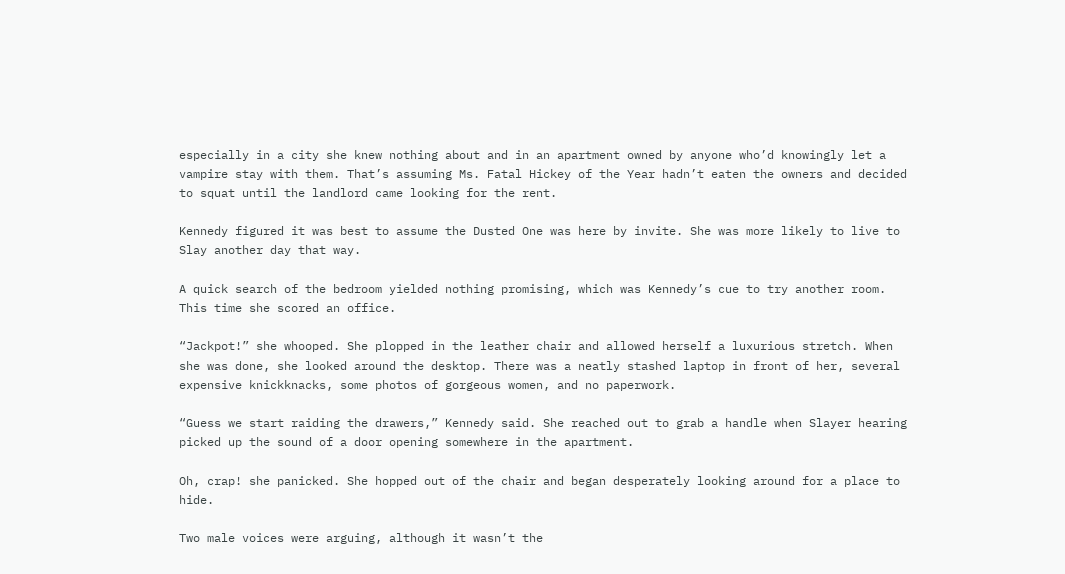especially in a city she knew nothing about and in an apartment owned by anyone who’d knowingly let a vampire stay with them. That’s assuming Ms. Fatal Hickey of the Year hadn’t eaten the owners and decided to squat until the landlord came looking for the rent.

Kennedy figured it was best to assume the Dusted One was here by invite. She was more likely to live to Slay another day that way.

A quick search of the bedroom yielded nothing promising, which was Kennedy’s cue to try another room. This time she scored an office.

“Jackpot!” she whooped. She plopped in the leather chair and allowed herself a luxurious stretch. When she was done, she looked around the desktop. There was a neatly stashed laptop in front of her, several expensive knickknacks, some photos of gorgeous women, and no paperwork.

“Guess we start raiding the drawers,” Kennedy said. She reached out to grab a handle when Slayer hearing picked up the sound of a door opening somewhere in the apartment.

Oh, crap! she panicked. She hopped out of the chair and began desperately looking around for a place to hide.

Two male voices were arguing, although it wasn’t the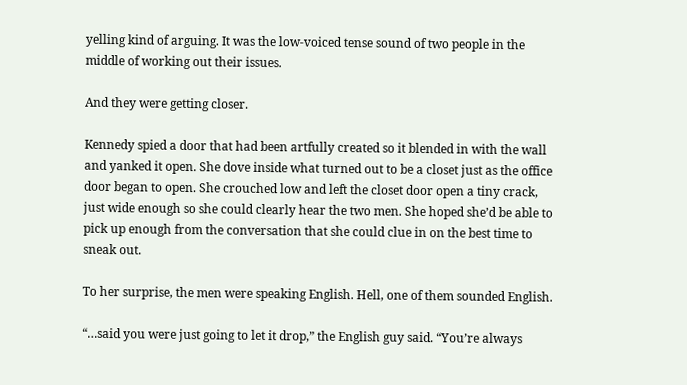yelling kind of arguing. It was the low-voiced tense sound of two people in the middle of working out their issues.

And they were getting closer.

Kennedy spied a door that had been artfully created so it blended in with the wall and yanked it open. She dove inside what turned out to be a closet just as the office door began to open. She crouched low and left the closet door open a tiny crack, just wide enough so she could clearly hear the two men. She hoped she’d be able to pick up enough from the conversation that she could clue in on the best time to sneak out.

To her surprise, the men were speaking English. Hell, one of them sounded English.

“…said you were just going to let it drop,” the English guy said. “You’re always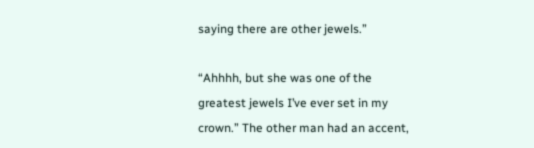saying there are other jewels.”

“Ahhhh, but she was one of the greatest jewels I’ve ever set in my crown.” The other man had an accent,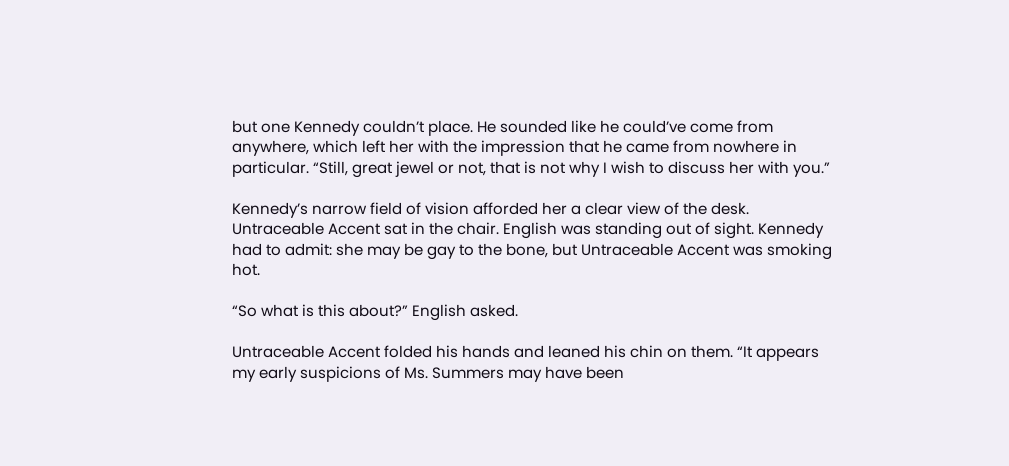but one Kennedy couldn’t place. He sounded like he could’ve come from anywhere, which left her with the impression that he came from nowhere in particular. “Still, great jewel or not, that is not why I wish to discuss her with you.”

Kennedy’s narrow field of vision afforded her a clear view of the desk. Untraceable Accent sat in the chair. English was standing out of sight. Kennedy had to admit: she may be gay to the bone, but Untraceable Accent was smoking hot.

“So what is this about?” English asked.

Untraceable Accent folded his hands and leaned his chin on them. “It appears my early suspicions of Ms. Summers may have been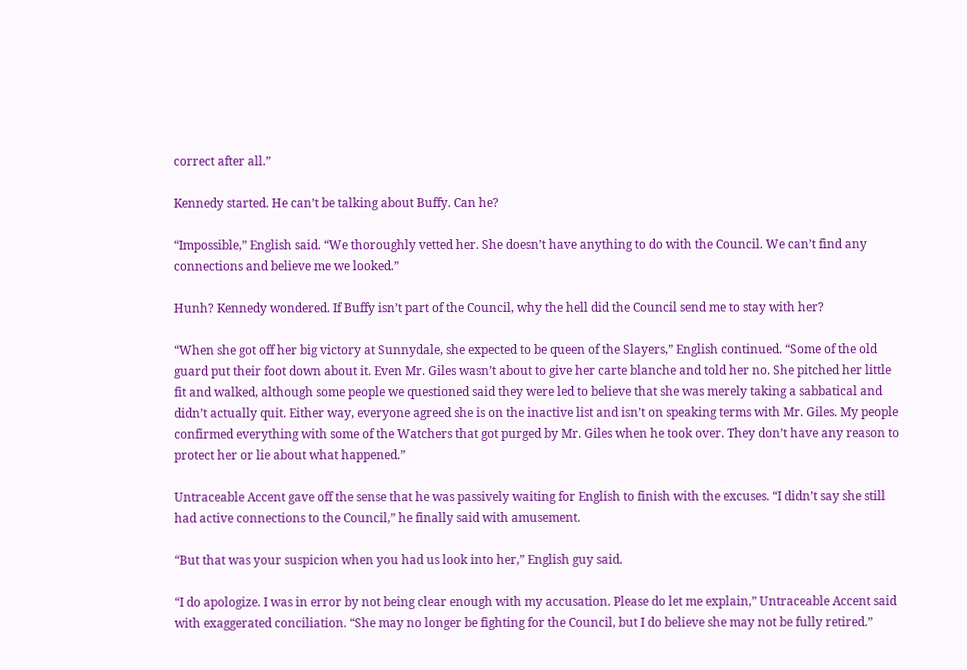correct after all.”

Kennedy started. He can’t be talking about Buffy. Can he?

“Impossible,” English said. “We thoroughly vetted her. She doesn’t have anything to do with the Council. We can’t find any connections and believe me we looked.”

Hunh? Kennedy wondered. If Buffy isn’t part of the Council, why the hell did the Council send me to stay with her?

“When she got off her big victory at Sunnydale, she expected to be queen of the Slayers,” English continued. “Some of the old guard put their foot down about it. Even Mr. Giles wasn’t about to give her carte blanche and told her no. She pitched her little fit and walked, although some people we questioned said they were led to believe that she was merely taking a sabbatical and didn’t actually quit. Either way, everyone agreed she is on the inactive list and isn’t on speaking terms with Mr. Giles. My people confirmed everything with some of the Watchers that got purged by Mr. Giles when he took over. They don’t have any reason to protect her or lie about what happened.”

Untraceable Accent gave off the sense that he was passively waiting for English to finish with the excuses. “I didn’t say she still had active connections to the Council,” he finally said with amusement.

“But that was your suspicion when you had us look into her,” English guy said.

“I do apologize. I was in error by not being clear enough with my accusation. Please do let me explain,” Untraceable Accent said with exaggerated conciliation. “She may no longer be fighting for the Council, but I do believe she may not be fully retired.”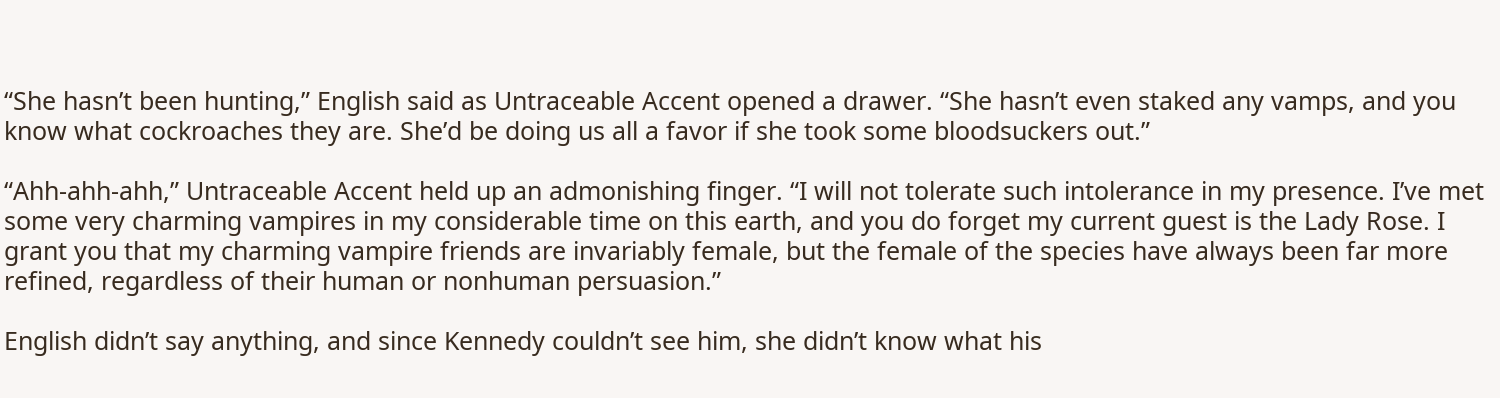“She hasn’t been hunting,” English said as Untraceable Accent opened a drawer. “She hasn’t even staked any vamps, and you know what cockroaches they are. She’d be doing us all a favor if she took some bloodsuckers out.”

“Ahh-ahh-ahh,” Untraceable Accent held up an admonishing finger. “I will not tolerate such intolerance in my presence. I’ve met some very charming vampires in my considerable time on this earth, and you do forget my current guest is the Lady Rose. I grant you that my charming vampire friends are invariably female, but the female of the species have always been far more refined, regardless of their human or nonhuman persuasion.”

English didn’t say anything, and since Kennedy couldn’t see him, she didn’t know what his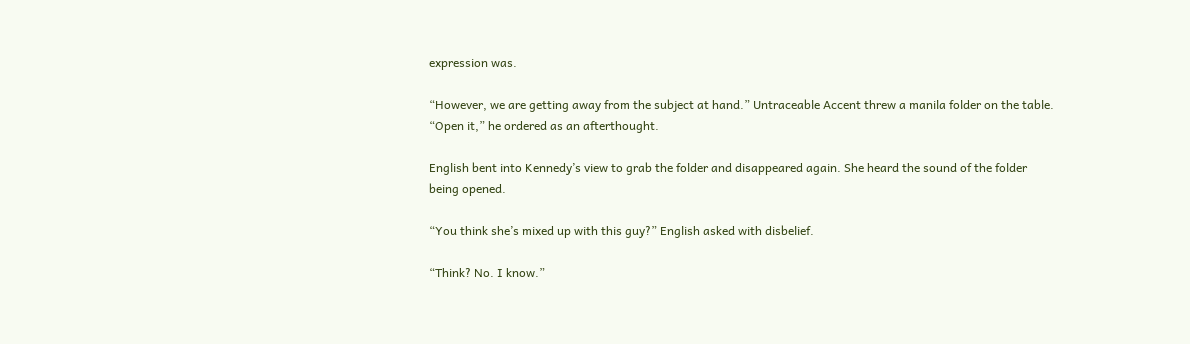expression was.

“However, we are getting away from the subject at hand.” Untraceable Accent threw a manila folder on the table. “Open it,” he ordered as an afterthought.

English bent into Kennedy’s view to grab the folder and disappeared again. She heard the sound of the folder being opened.

“You think she’s mixed up with this guy?” English asked with disbelief.

“Think? No. I know.”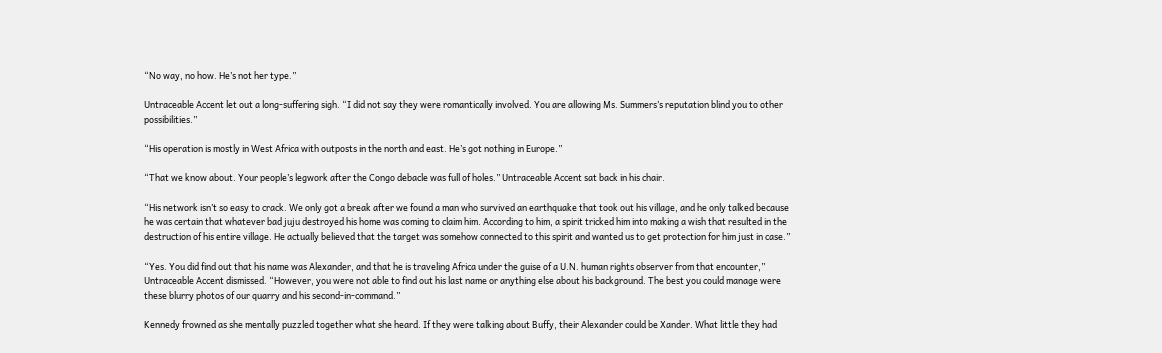“No way, no how. He’s not her type.”

Untraceable Accent let out a long-suffering sigh. “I did not say they were romantically involved. You are allowing Ms. Summers’s reputation blind you to other possibilities.”

“His operation is mostly in West Africa with outposts in the north and east. He’s got nothing in Europe.”

“That we know about. Your people’s legwork after the Congo debacle was full of holes.” Untraceable Accent sat back in his chair.

“His network isn’t so easy to crack. We only got a break after we found a man who survived an earthquake that took out his village, and he only talked because he was certain that whatever bad juju destroyed his home was coming to claim him. According to him, a spirit tricked him into making a wish that resulted in the destruction of his entire village. He actually believed that the target was somehow connected to this spirit and wanted us to get protection for him just in case.”

“Yes. You did find out that his name was Alexander, and that he is traveling Africa under the guise of a U.N. human rights observer from that encounter,” Untraceable Accent dismissed. “However, you were not able to find out his last name or anything else about his background. The best you could manage were these blurry photos of our quarry and his second-in-command.”

Kennedy frowned as she mentally puzzled together what she heard. If they were talking about Buffy, their Alexander could be Xander. What little they had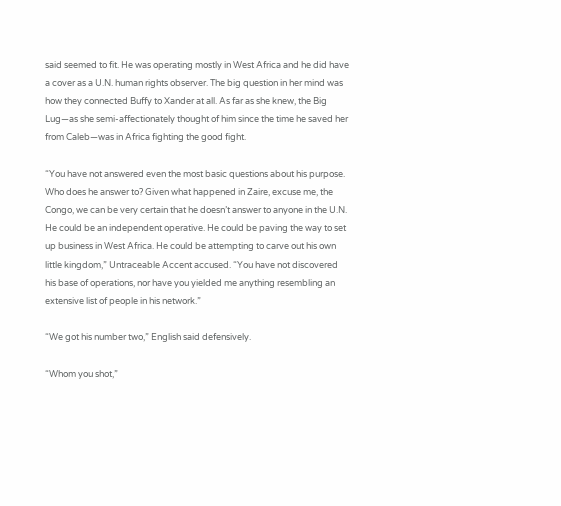said seemed to fit. He was operating mostly in West Africa and he did have a cover as a U.N. human rights observer. The big question in her mind was how they connected Buffy to Xander at all. As far as she knew, the Big Lug—as she semi-affectionately thought of him since the time he saved her from Caleb—was in Africa fighting the good fight.

“You have not answered even the most basic questions about his purpose. Who does he answer to? Given what happened in Zaire, excuse me, the Congo, we can be very certain that he doesn’t answer to anyone in the U.N. He could be an independent operative. He could be paving the way to set up business in West Africa. He could be attempting to carve out his own little kingdom,” Untraceable Accent accused. “You have not discovered his base of operations, nor have you yielded me anything resembling an extensive list of people in his network.”

“We got his number two,” English said defensively.

“Whom you shot,”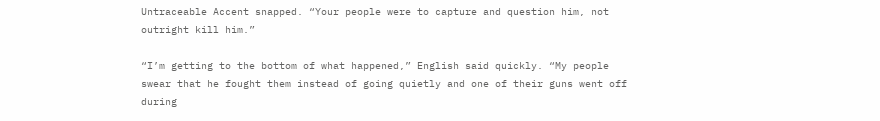Untraceable Accent snapped. “Your people were to capture and question him, not outright kill him.”

“I’m getting to the bottom of what happened,” English said quickly. “My people swear that he fought them instead of going quietly and one of their guns went off during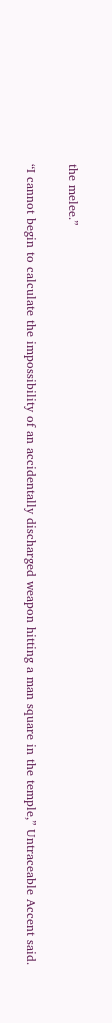the melee.”

“I cannot begin to calculate the impossibility of an accidentally discharged weapon hitting a man square in the temple,” Untraceable Accent said.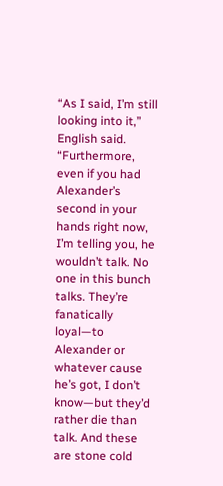“As I said, I’m still looking into it,” English said. “Furthermore, even if you had Alexander’s second in your hands right now, I’m telling you, he wouldn’t talk. No one in this bunch talks. They’re fanatically loyal—to Alexander or whatever cause he’s got, I don’t know—but they’d rather die than talk. And these are stone cold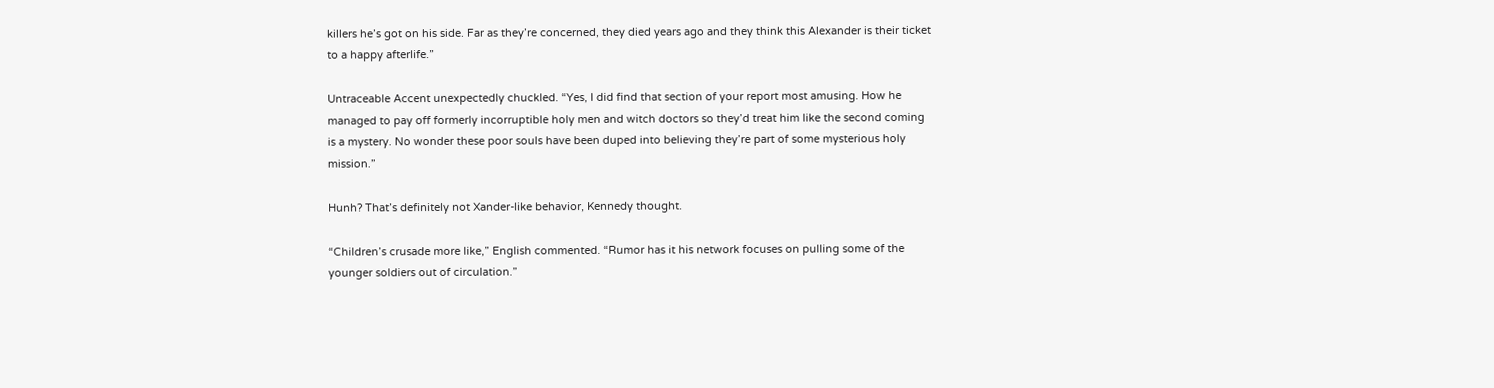killers he’s got on his side. Far as they’re concerned, they died years ago and they think this Alexander is their ticket to a happy afterlife.”

Untraceable Accent unexpectedly chuckled. “Yes, I did find that section of your report most amusing. How he managed to pay off formerly incorruptible holy men and witch doctors so they’d treat him like the second coming is a mystery. No wonder these poor souls have been duped into believing they’re part of some mysterious holy mission.”

Hunh? That’s definitely not Xander-like behavior, Kennedy thought.

“Children’s crusade more like,” English commented. “Rumor has it his network focuses on pulling some of the younger soldiers out of circulation.”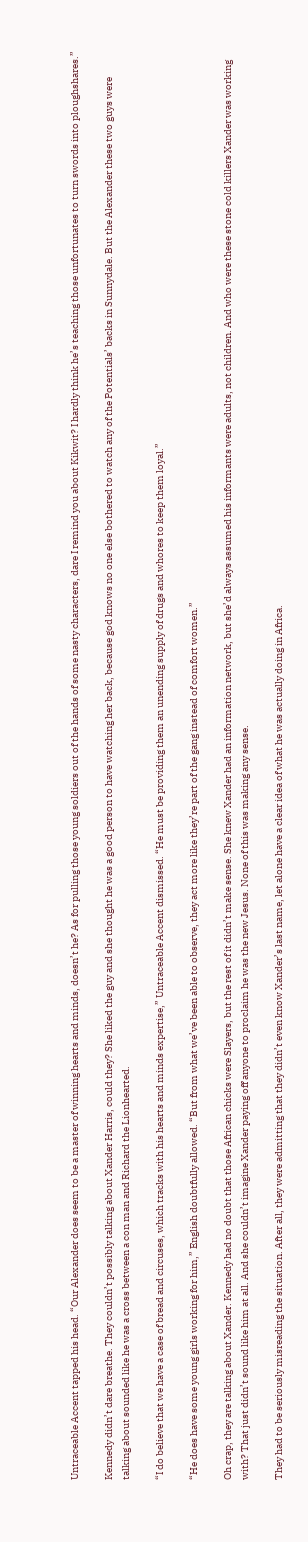Untraceable Accent tapped his head. “Our Alexander does seem to be a master of winning hearts and minds, doesn’t he? As for pulling those young soldiers out of the hands of some nasty characters, dare I remind you about Kikwit? I hardly think he’s teaching those unfortunates to turn swords into ploughshares.”

Kennedy didn’t dare breathe. They couldn’t possibly talking about Xander Harris, could they? She liked the guy and she thought he was a good person to have watching her back, because god knows no one else bothered to watch any of the Potentials’ backs in Sunnydale. But the Alexander these two guys were talking about sounded like he was a cross between a con man and Richard the Lionhearted.

“I do believe that we have a case of bread and circuses, which tracks with his hearts and minds expertise,” Untraceable Accent dismissed. “He must be providing them an unending supply of drugs and whores to keep them loyal.”

“He does have some young girls working for him,” English doubtfully allowed. “But from what we’ve been able to observe, they act more like they’re part of the gang instead of comfort women.”

Oh crap, they are talking about Xander. Kennedy had no doubt that those African chicks were Slayers, but the rest of it didn’t make sense. She knew Xander had an information network, but she’d always assumed his informants were adults, not children. And who were these stone cold killers Xander was working with? That just didn’t sound like him at all. And she couldn’t imagine Xander paying off anyone to proclaim he was the new Jesus. None of this was making any sense.

They had to be seriously misreading the situation. After all, they were admitting that they didn’t even know Xander’s last name, let alone have a clear idea of what he was actually doing in Africa.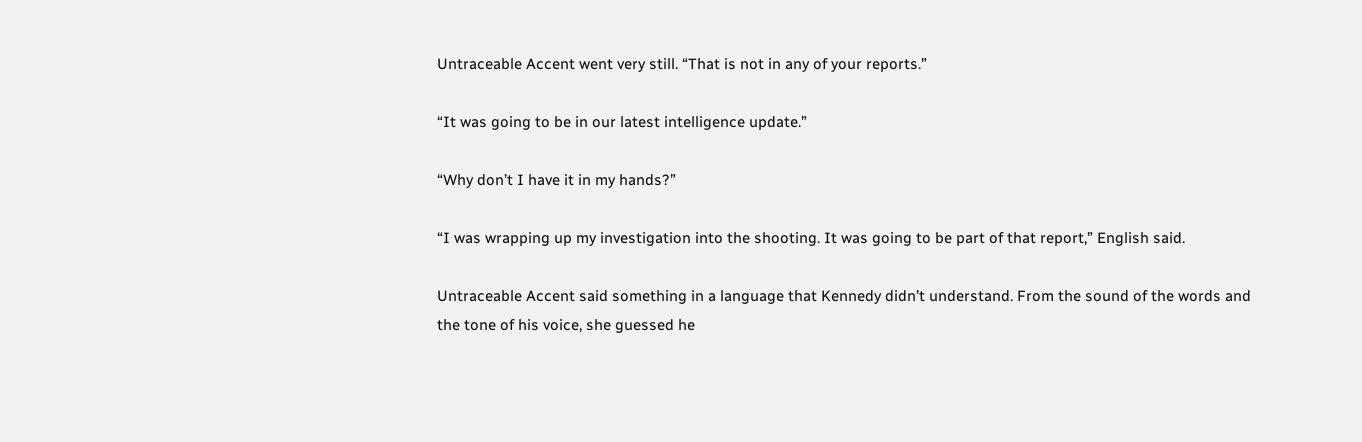Untraceable Accent went very still. “That is not in any of your reports.”

“It was going to be in our latest intelligence update.”

“Why don’t I have it in my hands?”

“I was wrapping up my investigation into the shooting. It was going to be part of that report,” English said.

Untraceable Accent said something in a language that Kennedy didn’t understand. From the sound of the words and the tone of his voice, she guessed he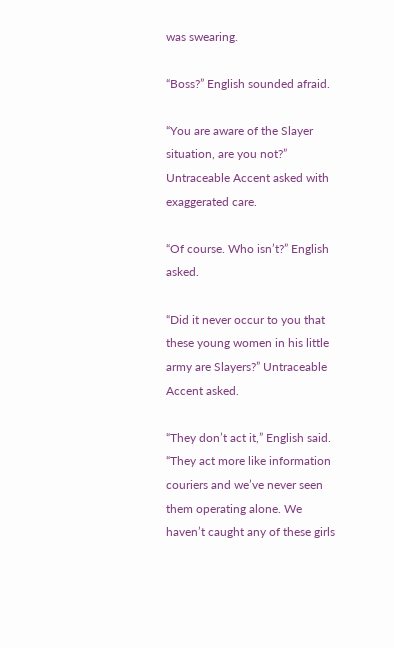was swearing.

“Boss?” English sounded afraid.

“You are aware of the Slayer situation, are you not?” Untraceable Accent asked with exaggerated care.

“Of course. Who isn’t?” English asked.

“Did it never occur to you that these young women in his little army are Slayers?” Untraceable Accent asked.

“They don’t act it,” English said. “They act more like information couriers and we’ve never seen them operating alone. We haven’t caught any of these girls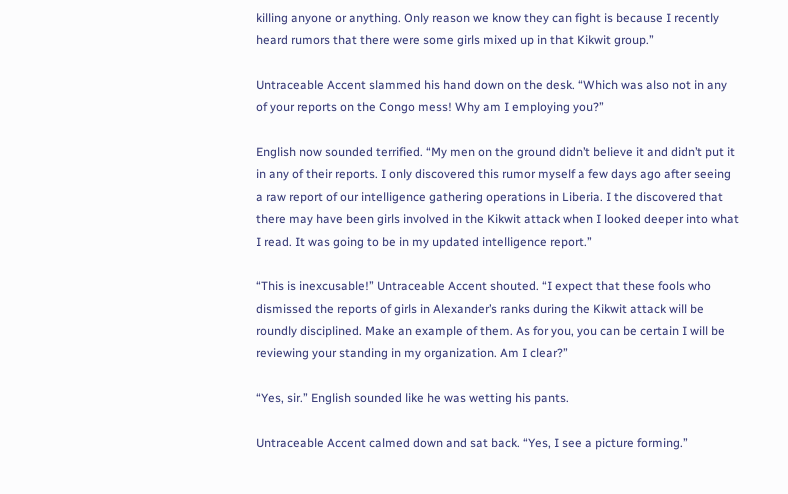killing anyone or anything. Only reason we know they can fight is because I recently heard rumors that there were some girls mixed up in that Kikwit group.”

Untraceable Accent slammed his hand down on the desk. “Which was also not in any of your reports on the Congo mess! Why am I employing you?”

English now sounded terrified. “My men on the ground didn’t believe it and didn’t put it in any of their reports. I only discovered this rumor myself a few days ago after seeing a raw report of our intelligence gathering operations in Liberia. I the discovered that there may have been girls involved in the Kikwit attack when I looked deeper into what I read. It was going to be in my updated intelligence report.”

“This is inexcusable!” Untraceable Accent shouted. “I expect that these fools who dismissed the reports of girls in Alexander’s ranks during the Kikwit attack will be roundly disciplined. Make an example of them. As for you, you can be certain I will be reviewing your standing in my organization. Am I clear?”

“Yes, sir.” English sounded like he was wetting his pants.

Untraceable Accent calmed down and sat back. “Yes, I see a picture forming.”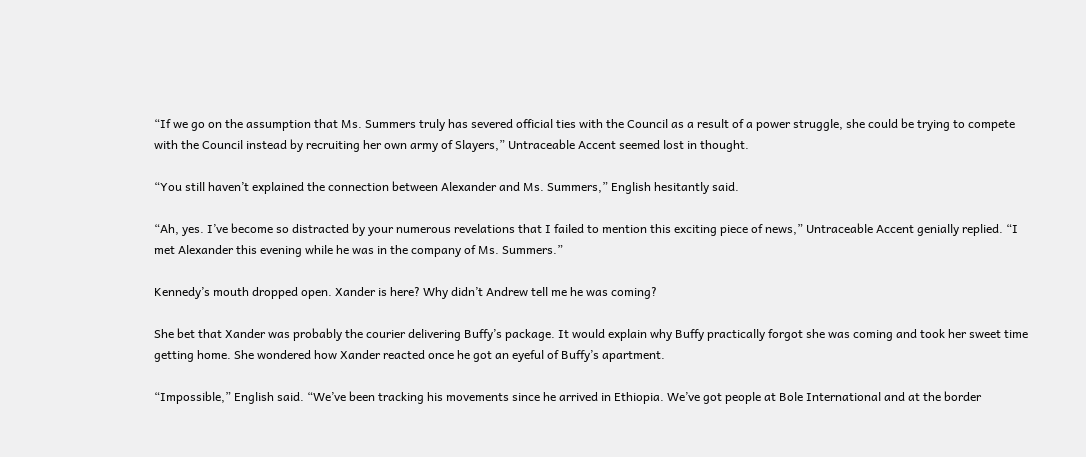“If we go on the assumption that Ms. Summers truly has severed official ties with the Council as a result of a power struggle, she could be trying to compete with the Council instead by recruiting her own army of Slayers,” Untraceable Accent seemed lost in thought.

“You still haven’t explained the connection between Alexander and Ms. Summers,” English hesitantly said.

“Ah, yes. I’ve become so distracted by your numerous revelations that I failed to mention this exciting piece of news,” Untraceable Accent genially replied. “I met Alexander this evening while he was in the company of Ms. Summers.”

Kennedy’s mouth dropped open. Xander is here? Why didn’t Andrew tell me he was coming?

She bet that Xander was probably the courier delivering Buffy’s package. It would explain why Buffy practically forgot she was coming and took her sweet time getting home. She wondered how Xander reacted once he got an eyeful of Buffy’s apartment.

“Impossible,” English said. “We’ve been tracking his movements since he arrived in Ethiopia. We’ve got people at Bole International and at the border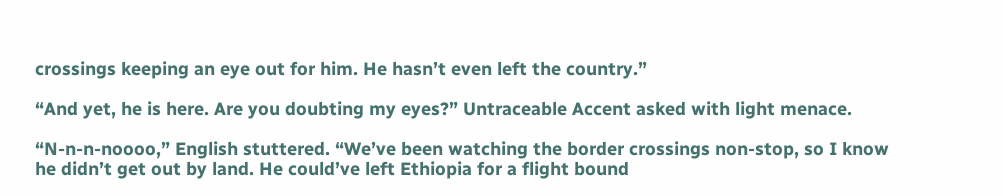crossings keeping an eye out for him. He hasn’t even left the country.”

“And yet, he is here. Are you doubting my eyes?” Untraceable Accent asked with light menace.

“N-n-n-noooo,” English stuttered. “We’ve been watching the border crossings non-stop, so I know he didn’t get out by land. He could’ve left Ethiopia for a flight bound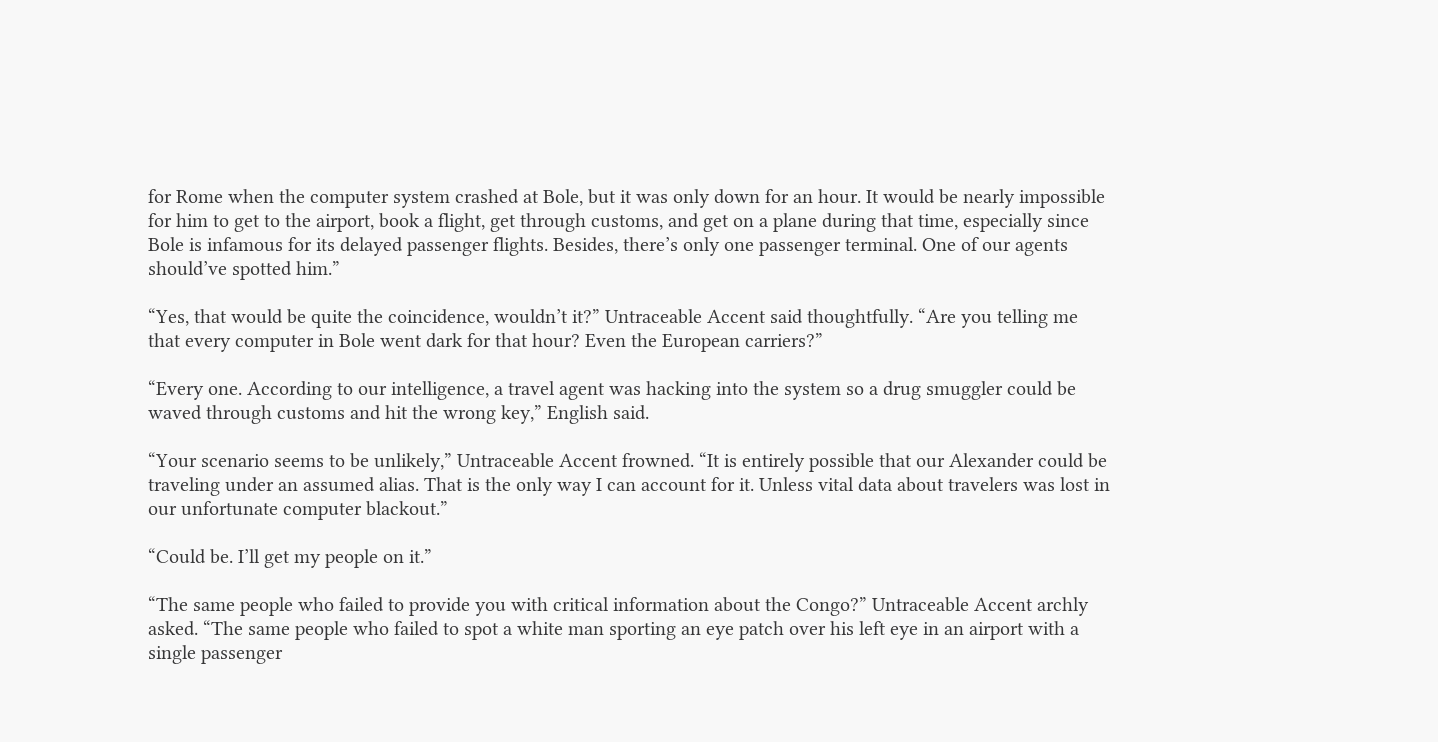for Rome when the computer system crashed at Bole, but it was only down for an hour. It would be nearly impossible for him to get to the airport, book a flight, get through customs, and get on a plane during that time, especially since Bole is infamous for its delayed passenger flights. Besides, there’s only one passenger terminal. One of our agents should’ve spotted him.”

“Yes, that would be quite the coincidence, wouldn’t it?” Untraceable Accent said thoughtfully. “Are you telling me that every computer in Bole went dark for that hour? Even the European carriers?”

“Every one. According to our intelligence, a travel agent was hacking into the system so a drug smuggler could be waved through customs and hit the wrong key,” English said.

“Your scenario seems to be unlikely,” Untraceable Accent frowned. “It is entirely possible that our Alexander could be traveling under an assumed alias. That is the only way I can account for it. Unless vital data about travelers was lost in our unfortunate computer blackout.”

“Could be. I’ll get my people on it.”

“The same people who failed to provide you with critical information about the Congo?” Untraceable Accent archly asked. “The same people who failed to spot a white man sporting an eye patch over his left eye in an airport with a single passenger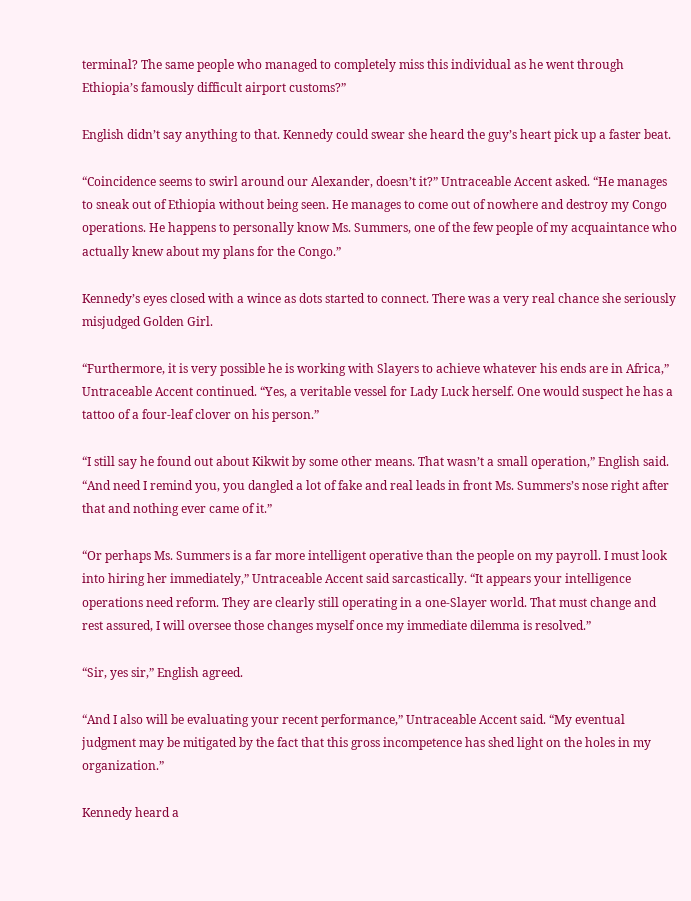terminal? The same people who managed to completely miss this individual as he went through Ethiopia’s famously difficult airport customs?”

English didn’t say anything to that. Kennedy could swear she heard the guy’s heart pick up a faster beat.

“Coincidence seems to swirl around our Alexander, doesn’t it?” Untraceable Accent asked. “He manages to sneak out of Ethiopia without being seen. He manages to come out of nowhere and destroy my Congo operations. He happens to personally know Ms. Summers, one of the few people of my acquaintance who actually knew about my plans for the Congo.”

Kennedy’s eyes closed with a wince as dots started to connect. There was a very real chance she seriously misjudged Golden Girl.

“Furthermore, it is very possible he is working with Slayers to achieve whatever his ends are in Africa,” Untraceable Accent continued. “Yes, a veritable vessel for Lady Luck herself. One would suspect he has a tattoo of a four-leaf clover on his person.”

“I still say he found out about Kikwit by some other means. That wasn’t a small operation,” English said. “And need I remind you, you dangled a lot of fake and real leads in front Ms. Summers’s nose right after that and nothing ever came of it.”

“Or perhaps Ms. Summers is a far more intelligent operative than the people on my payroll. I must look into hiring her immediately,” Untraceable Accent said sarcastically. “It appears your intelligence operations need reform. They are clearly still operating in a one-Slayer world. That must change and rest assured, I will oversee those changes myself once my immediate dilemma is resolved.”

“Sir, yes sir,” English agreed.

“And I also will be evaluating your recent performance,” Untraceable Accent said. “My eventual judgment may be mitigated by the fact that this gross incompetence has shed light on the holes in my organization.”

Kennedy heard a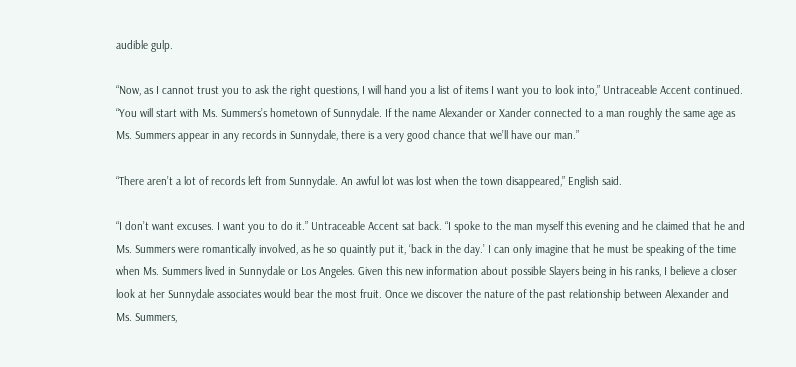audible gulp.

“Now, as I cannot trust you to ask the right questions, I will hand you a list of items I want you to look into,” Untraceable Accent continued. “You will start with Ms. Summers’s hometown of Sunnydale. If the name Alexander or Xander connected to a man roughly the same age as Ms. Summers appear in any records in Sunnydale, there is a very good chance that we’ll have our man.”

“There aren’t a lot of records left from Sunnydale. An awful lot was lost when the town disappeared,” English said.

“I don’t want excuses. I want you to do it.” Untraceable Accent sat back. “I spoke to the man myself this evening and he claimed that he and Ms. Summers were romantically involved, as he so quaintly put it, ‘back in the day.’ I can only imagine that he must be speaking of the time when Ms. Summers lived in Sunnydale or Los Angeles. Given this new information about possible Slayers being in his ranks, I believe a closer look at her Sunnydale associates would bear the most fruit. Once we discover the nature of the past relationship between Alexander and Ms. Summers,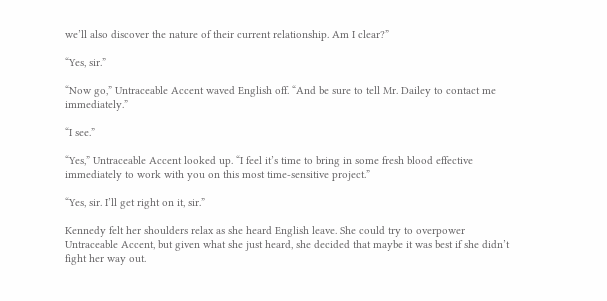we’ll also discover the nature of their current relationship. Am I clear?”

“Yes, sir.”

“Now go,” Untraceable Accent waved English off. “And be sure to tell Mr. Dailey to contact me immediately.”

“I see.”

“Yes,” Untraceable Accent looked up. “I feel it’s time to bring in some fresh blood effective immediately to work with you on this most time-sensitive project.”

“Yes, sir. I’ll get right on it, sir.”

Kennedy felt her shoulders relax as she heard English leave. She could try to overpower Untraceable Accent, but given what she just heard, she decided that maybe it was best if she didn’t fight her way out.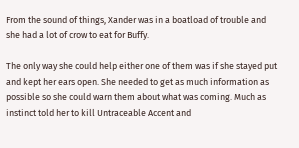From the sound of things, Xander was in a boatload of trouble and she had a lot of crow to eat for Buffy.

The only way she could help either one of them was if she stayed put and kept her ears open. She needed to get as much information as possible so she could warn them about what was coming. Much as instinct told her to kill Untraceable Accent and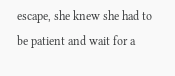escape, she knew she had to be patient and wait for a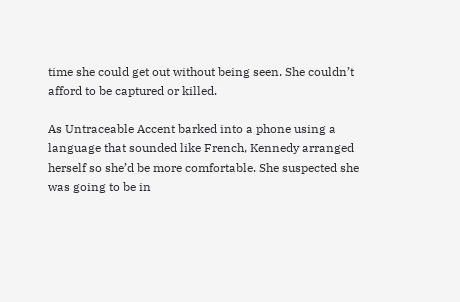time she could get out without being seen. She couldn’t afford to be captured or killed.

As Untraceable Accent barked into a phone using a language that sounded like French, Kennedy arranged herself so she’d be more comfortable. She suspected she was going to be in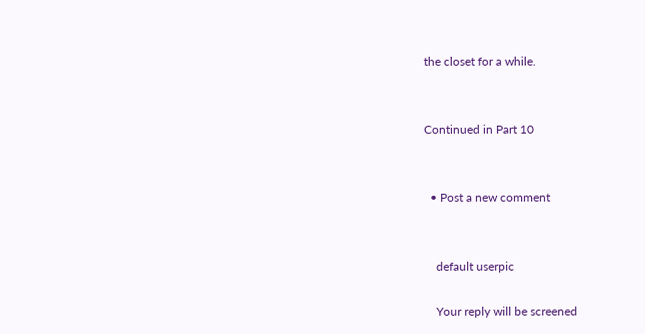the closet for a while.


Continued in Part 10


  • Post a new comment


    default userpic

    Your reply will be screened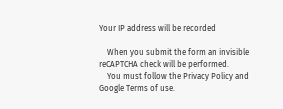Your IP address will be recorded

    When you submit the form an invisible reCAPTCHA check will be performed.
    You must follow the Privacy Policy and Google Terms of use.